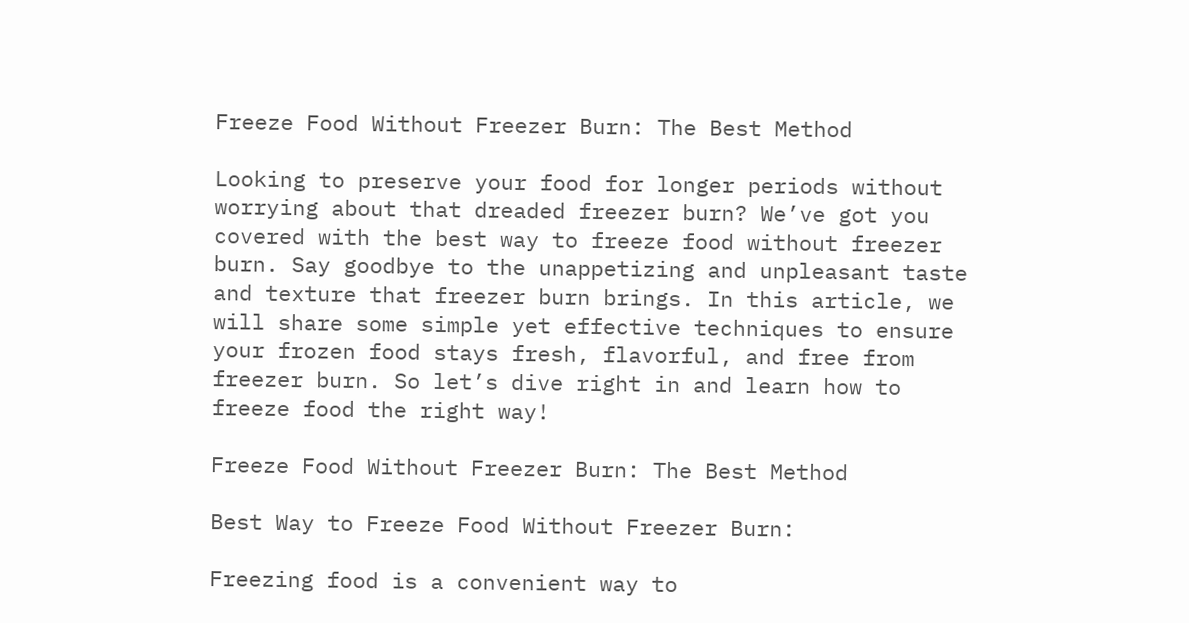Freeze Food Without Freezer Burn: The Best Method

Looking to preserve your food for longer periods without worrying about that dreaded freezer burn? We’ve got you covered with the best way to freeze food without freezer burn. Say goodbye to the unappetizing and unpleasant taste and texture that freezer burn brings. In this article, we will share some simple yet effective techniques to ensure your frozen food stays fresh, flavorful, and free from freezer burn. So let’s dive right in and learn how to freeze food the right way!

Freeze Food Without Freezer Burn: The Best Method

Best Way to Freeze Food Without Freezer Burn:

Freezing food is a convenient way to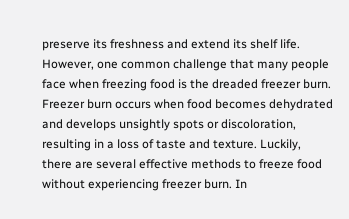preserve its freshness and extend its shelf life. However, one common challenge that many people face when freezing food is the dreaded freezer burn. Freezer burn occurs when food becomes dehydrated and develops unsightly spots or discoloration, resulting in a loss of taste and texture. Luckily, there are several effective methods to freeze food without experiencing freezer burn. In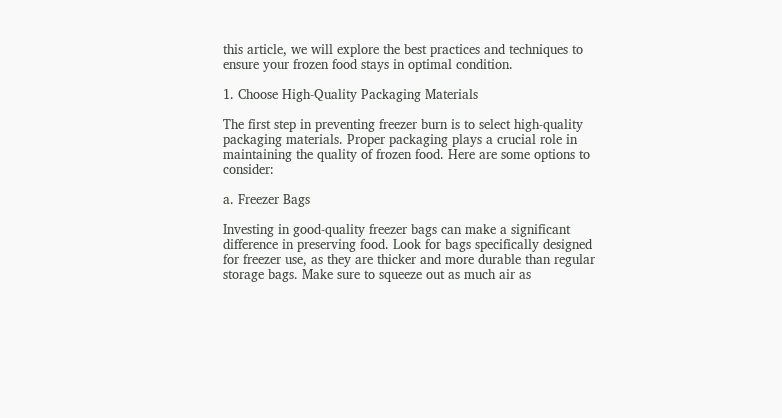this article, we will explore the best practices and techniques to ensure your frozen food stays in optimal condition.

1. Choose High-Quality Packaging Materials

The first step in preventing freezer burn is to select high-quality packaging materials. Proper packaging plays a crucial role in maintaining the quality of frozen food. Here are some options to consider:

a. Freezer Bags

Investing in good-quality freezer bags can make a significant difference in preserving food. Look for bags specifically designed for freezer use, as they are thicker and more durable than regular storage bags. Make sure to squeeze out as much air as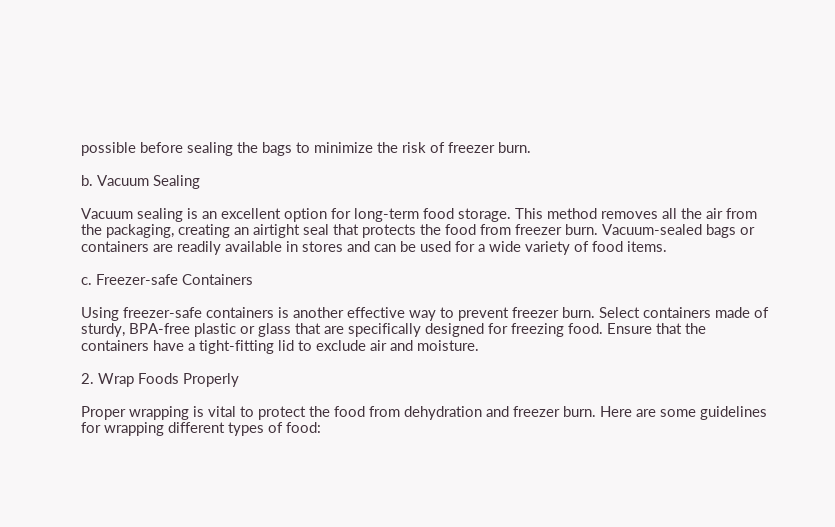possible before sealing the bags to minimize the risk of freezer burn.

b. Vacuum Sealing

Vacuum sealing is an excellent option for long-term food storage. This method removes all the air from the packaging, creating an airtight seal that protects the food from freezer burn. Vacuum-sealed bags or containers are readily available in stores and can be used for a wide variety of food items.

c. Freezer-safe Containers

Using freezer-safe containers is another effective way to prevent freezer burn. Select containers made of sturdy, BPA-free plastic or glass that are specifically designed for freezing food. Ensure that the containers have a tight-fitting lid to exclude air and moisture.

2. Wrap Foods Properly

Proper wrapping is vital to protect the food from dehydration and freezer burn. Here are some guidelines for wrapping different types of food: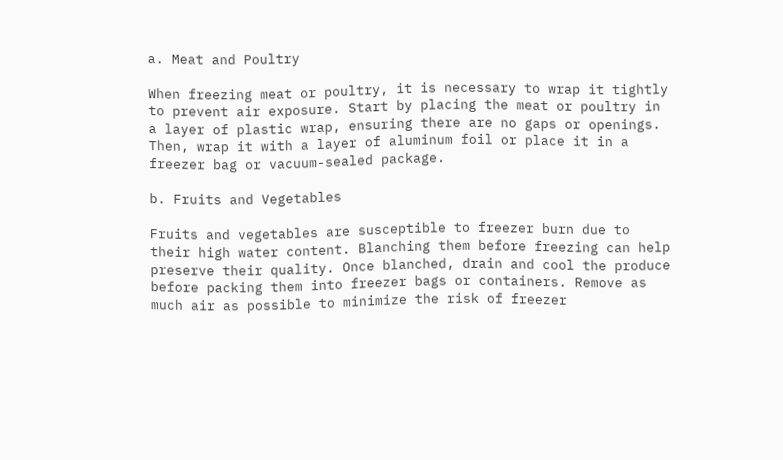a. Meat and Poultry

When freezing meat or poultry, it is necessary to wrap it tightly to prevent air exposure. Start by placing the meat or poultry in a layer of plastic wrap, ensuring there are no gaps or openings. Then, wrap it with a layer of aluminum foil or place it in a freezer bag or vacuum-sealed package.

b. Fruits and Vegetables

Fruits and vegetables are susceptible to freezer burn due to their high water content. Blanching them before freezing can help preserve their quality. Once blanched, drain and cool the produce before packing them into freezer bags or containers. Remove as much air as possible to minimize the risk of freezer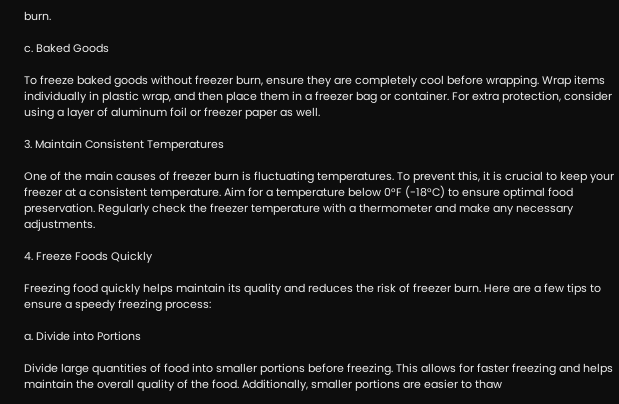burn.

c. Baked Goods

To freeze baked goods without freezer burn, ensure they are completely cool before wrapping. Wrap items individually in plastic wrap, and then place them in a freezer bag or container. For extra protection, consider using a layer of aluminum foil or freezer paper as well.

3. Maintain Consistent Temperatures

One of the main causes of freezer burn is fluctuating temperatures. To prevent this, it is crucial to keep your freezer at a consistent temperature. Aim for a temperature below 0°F (-18°C) to ensure optimal food preservation. Regularly check the freezer temperature with a thermometer and make any necessary adjustments.

4. Freeze Foods Quickly

Freezing food quickly helps maintain its quality and reduces the risk of freezer burn. Here are a few tips to ensure a speedy freezing process:

a. Divide into Portions

Divide large quantities of food into smaller portions before freezing. This allows for faster freezing and helps maintain the overall quality of the food. Additionally, smaller portions are easier to thaw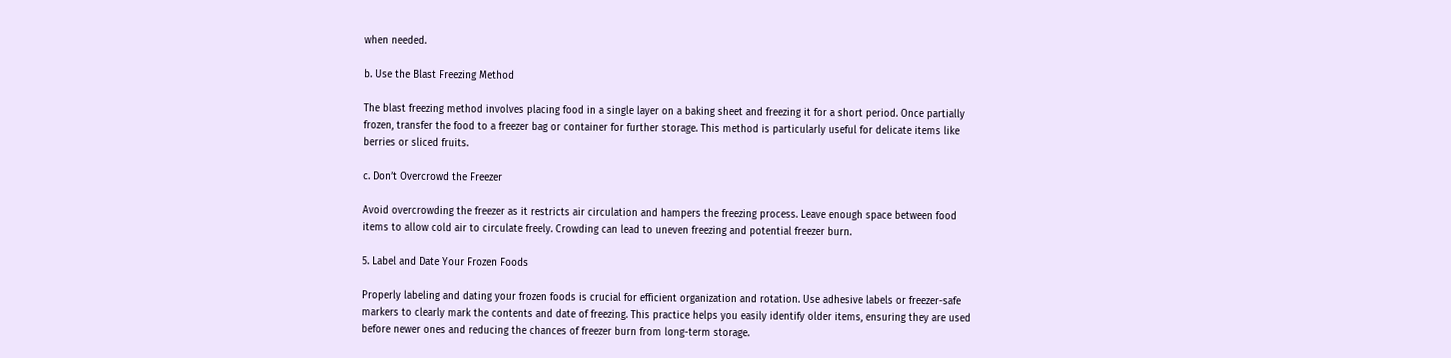when needed.

b. Use the Blast Freezing Method

The blast freezing method involves placing food in a single layer on a baking sheet and freezing it for a short period. Once partially frozen, transfer the food to a freezer bag or container for further storage. This method is particularly useful for delicate items like berries or sliced fruits.

c. Don’t Overcrowd the Freezer

Avoid overcrowding the freezer as it restricts air circulation and hampers the freezing process. Leave enough space between food items to allow cold air to circulate freely. Crowding can lead to uneven freezing and potential freezer burn.

5. Label and Date Your Frozen Foods

Properly labeling and dating your frozen foods is crucial for efficient organization and rotation. Use adhesive labels or freezer-safe markers to clearly mark the contents and date of freezing. This practice helps you easily identify older items, ensuring they are used before newer ones and reducing the chances of freezer burn from long-term storage.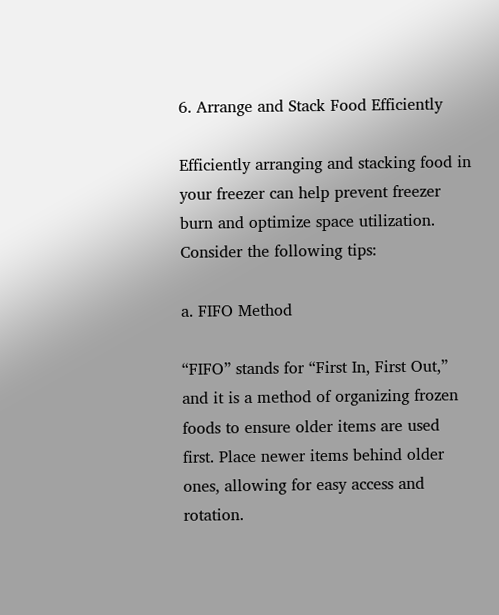6. Arrange and Stack Food Efficiently

Efficiently arranging and stacking food in your freezer can help prevent freezer burn and optimize space utilization. Consider the following tips:

a. FIFO Method

“FIFO” stands for “First In, First Out,” and it is a method of organizing frozen foods to ensure older items are used first. Place newer items behind older ones, allowing for easy access and rotation.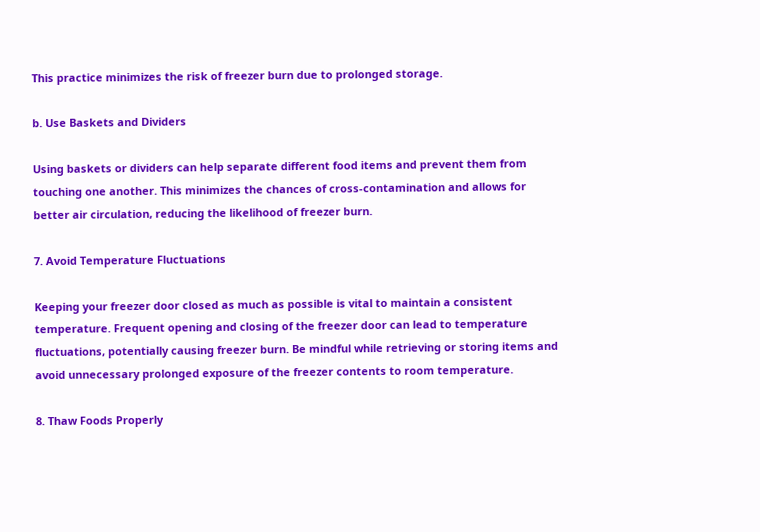This practice minimizes the risk of freezer burn due to prolonged storage.

b. Use Baskets and Dividers

Using baskets or dividers can help separate different food items and prevent them from touching one another. This minimizes the chances of cross-contamination and allows for better air circulation, reducing the likelihood of freezer burn.

7. Avoid Temperature Fluctuations

Keeping your freezer door closed as much as possible is vital to maintain a consistent temperature. Frequent opening and closing of the freezer door can lead to temperature fluctuations, potentially causing freezer burn. Be mindful while retrieving or storing items and avoid unnecessary prolonged exposure of the freezer contents to room temperature.

8. Thaw Foods Properly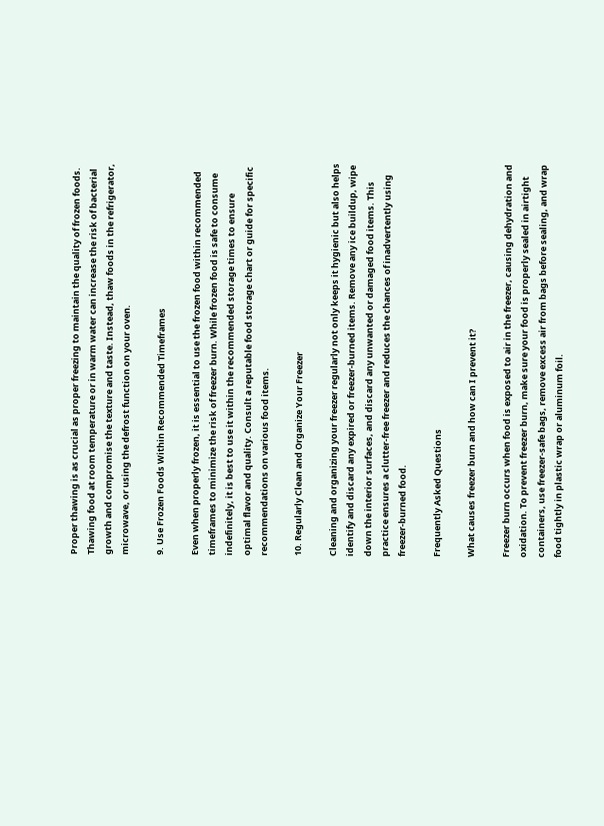Proper thawing is as crucial as proper freezing to maintain the quality of frozen foods. Thawing food at room temperature or in warm water can increase the risk of bacterial growth and compromise the texture and taste. Instead, thaw foods in the refrigerator, microwave, or using the defrost function on your oven.

9. Use Frozen Foods Within Recommended Timeframes

Even when properly frozen, it is essential to use the frozen food within recommended timeframes to minimize the risk of freezer burn. While frozen food is safe to consume indefinitely, it is best to use it within the recommended storage times to ensure optimal flavor and quality. Consult a reputable food storage chart or guide for specific recommendations on various food items.

10. Regularly Clean and Organize Your Freezer

Cleaning and organizing your freezer regularly not only keeps it hygienic but also helps identify and discard any expired or freezer-burned items. Remove any ice buildup, wipe down the interior surfaces, and discard any unwanted or damaged food items. This practice ensures a clutter-free freezer and reduces the chances of inadvertently using freezer-burned food.

Frequently Asked Questions

What causes freezer burn and how can I prevent it?

Freezer burn occurs when food is exposed to air in the freezer, causing dehydration and oxidation. To prevent freezer burn, make sure your food is properly sealed in airtight containers, use freezer-safe bags, remove excess air from bags before sealing, and wrap food tightly in plastic wrap or aluminum foil.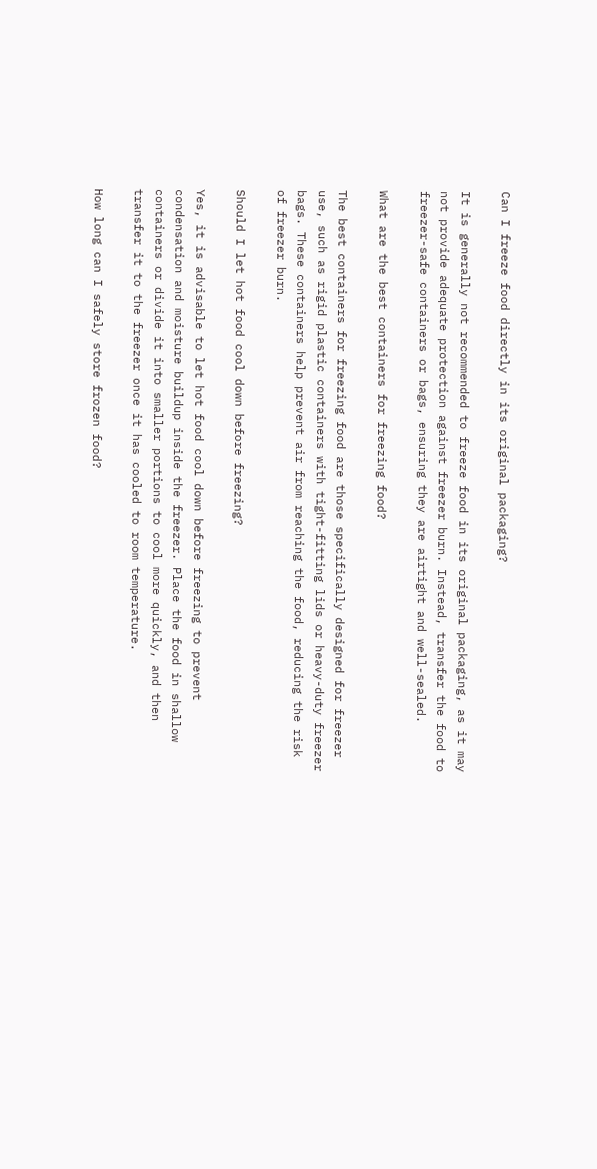Can I freeze food directly in its original packaging?

It is generally not recommended to freeze food in its original packaging, as it may not provide adequate protection against freezer burn. Instead, transfer the food to freezer-safe containers or bags, ensuring they are airtight and well-sealed.

What are the best containers for freezing food?

The best containers for freezing food are those specifically designed for freezer use, such as rigid plastic containers with tight-fitting lids or heavy-duty freezer bags. These containers help prevent air from reaching the food, reducing the risk of freezer burn.

Should I let hot food cool down before freezing?

Yes, it is advisable to let hot food cool down before freezing to prevent condensation and moisture buildup inside the freezer. Place the food in shallow containers or divide it into smaller portions to cool more quickly, and then transfer it to the freezer once it has cooled to room temperature.

How long can I safely store frozen food?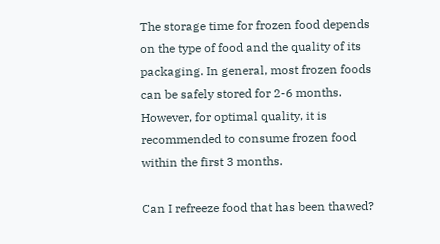The storage time for frozen food depends on the type of food and the quality of its packaging. In general, most frozen foods can be safely stored for 2-6 months. However, for optimal quality, it is recommended to consume frozen food within the first 3 months.

Can I refreeze food that has been thawed?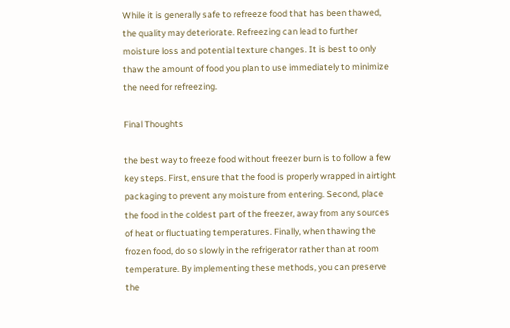While it is generally safe to refreeze food that has been thawed, the quality may deteriorate. Refreezing can lead to further moisture loss and potential texture changes. It is best to only thaw the amount of food you plan to use immediately to minimize the need for refreezing.

Final Thoughts

the best way to freeze food without freezer burn is to follow a few key steps. First, ensure that the food is properly wrapped in airtight packaging to prevent any moisture from entering. Second, place the food in the coldest part of the freezer, away from any sources of heat or fluctuating temperatures. Finally, when thawing the frozen food, do so slowly in the refrigerator rather than at room temperature. By implementing these methods, you can preserve the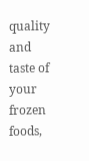quality and taste of your frozen foods,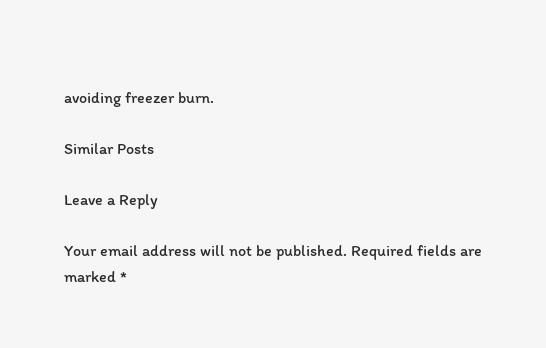avoiding freezer burn.

Similar Posts

Leave a Reply

Your email address will not be published. Required fields are marked *